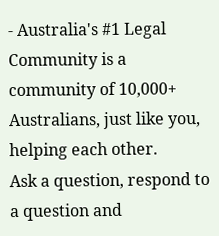- Australia's #1 Legal Community is a community of 10,000+ Australians, just like you, helping each other.
Ask a question, respond to a question and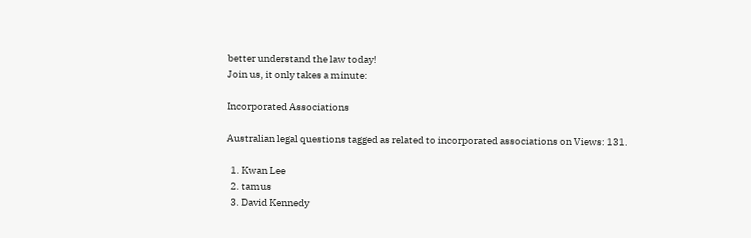better understand the law today!
Join us, it only takes a minute:

Incorporated Associations

Australian legal questions tagged as related to incorporated associations on Views: 131.

  1. Kwan Lee
  2. tamus
  3. David Kennedy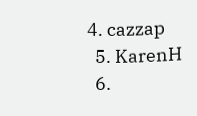4. cazzap
  5. KarenH
  6.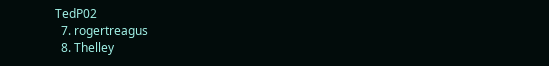TedP02
  7. rogertreagus
  8. Thelley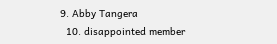9. Abby Tangera
  10. disappointed member